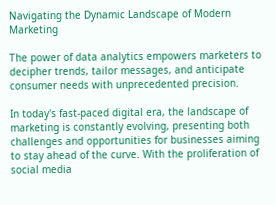Navigating the Dynamic Landscape of Modern Marketing

The power of data analytics empowers marketers to decipher trends, tailor messages, and anticipate consumer needs with unprecedented precision.

In today's fast-paced digital era, the landscape of marketing is constantly evolving, presenting both challenges and opportunities for businesses aiming to stay ahead of the curve. With the proliferation of social media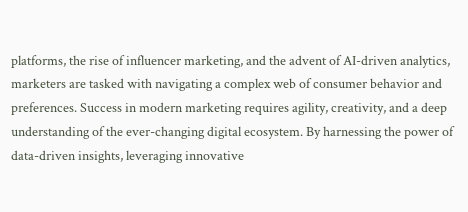platforms, the rise of influencer marketing, and the advent of AI-driven analytics, marketers are tasked with navigating a complex web of consumer behavior and preferences. Success in modern marketing requires agility, creativity, and a deep understanding of the ever-changing digital ecosystem. By harnessing the power of data-driven insights, leveraging innovative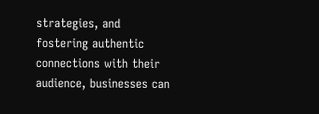strategies, and fostering authentic connections with their audience, businesses can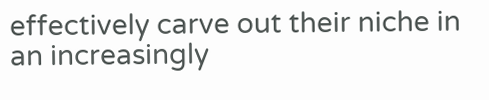effectively carve out their niche in an increasingly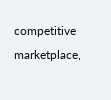competitive marketplace,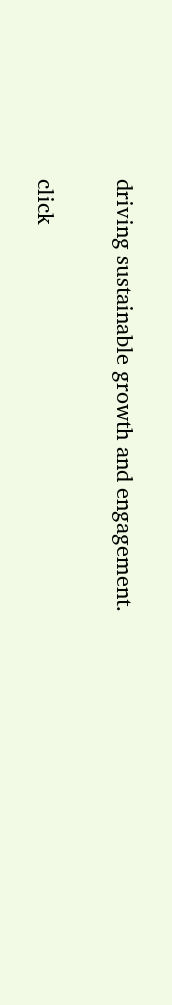driving sustainable growth and engagement.

click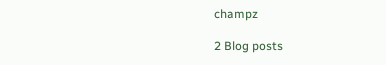champz

2 Blog posts